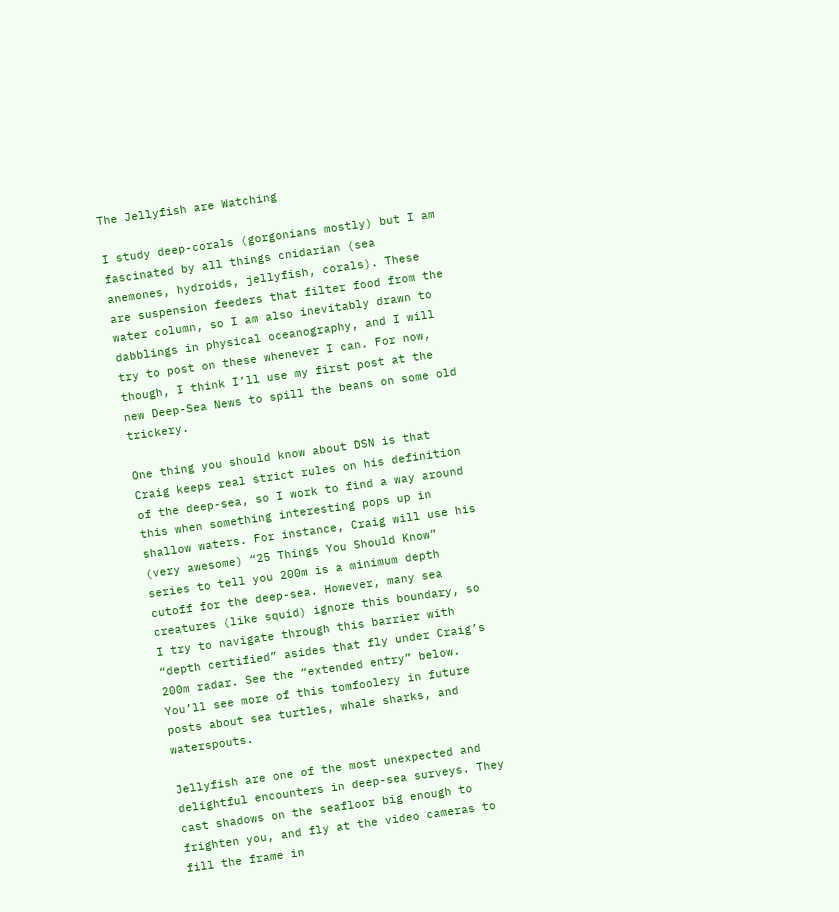The Jellyfish are Watching

I study deep-corals (gorgonians mostly) but I am fascinated by all things cnidarian (sea anemones, hydroids, jellyfish, corals). These are suspension feeders that filter food from the water column, so I am also inevitably drawn to dabblings in physical oceanography, and I will try to post on these whenever I can. For now, though, I think I’ll use my first post at the new Deep-Sea News to spill the beans on some old trickery.

One thing you should know about DSN is that Craig keeps real strict rules on his definition of the deep-sea, so I work to find a way around this when something interesting pops up in shallow waters. For instance, Craig will use his (very awesome) “25 Things You Should Know” series to tell you 200m is a minimum depth cutoff for the deep-sea. However, many sea creatures (like squid) ignore this boundary, so I try to navigate through this barrier with “depth certified” asides that fly under Craig’s 200m radar. See the “extended entry” below. You’ll see more of this tomfoolery in future posts about sea turtles, whale sharks, and waterspouts.

Jellyfish are one of the most unexpected and delightful encounters in deep-sea surveys. They cast shadows on the seafloor big enough to frighten you, and fly at the video cameras to fill the frame in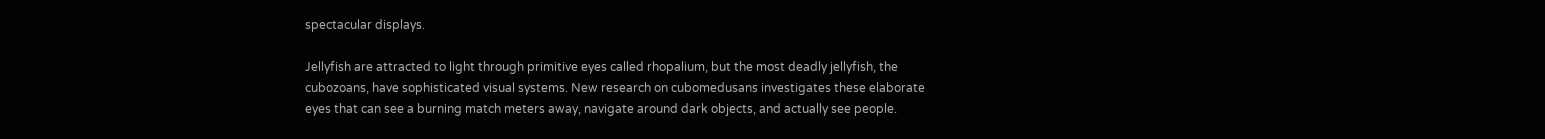spectacular displays.

Jellyfish are attracted to light through primitive eyes called rhopalium, but the most deadly jellyfish, the cubozoans, have sophisticated visual systems. New research on cubomedusans investigates these elaborate eyes that can see a burning match meters away, navigate around dark objects, and actually see people.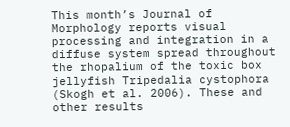This month’s Journal of Morphology reports visual processing and integration in a diffuse system spread throughout the rhopalium of the toxic box jellyfish Tripedalia cystophora (Skogh et al. 2006). These and other results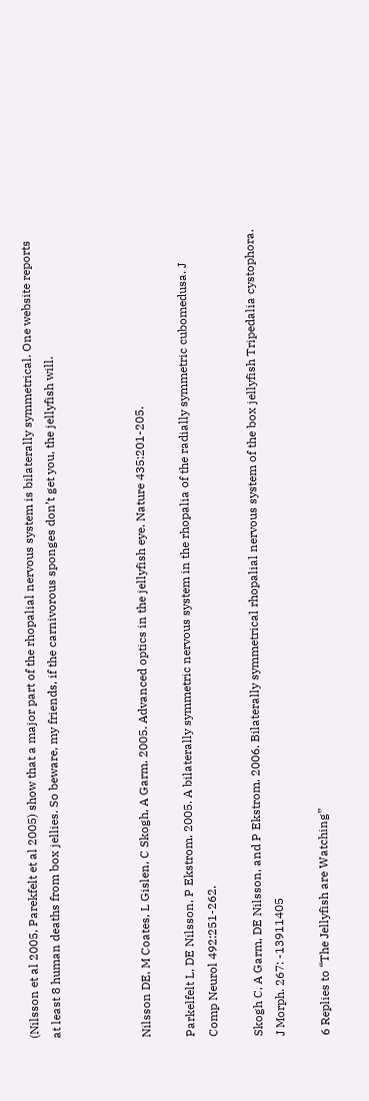(Nilsson et al 2005, Parekfelt et al 2005) show that a major part of the rhopalial nervous system is bilaterally symmetrical. One website reports at least 8 human deaths from box jellies. So beware, my friends, if the carnivorous sponges don’t get you, the jellyfish will.



Nilsson DE, M Coates, L Gislen, C Skogh, A Garm. 2005. Advanced optics in the jellyfish eye. Nature 435:201-205.

Parkelfelt L, DE Nilsson, P Ekstrom. 2005. A bilaterally symmetric nervous system in the rhopalia of the radially symmetric cubomedusa. J Comp Neurol 492:251-262.

Skogh C, A Garm, DE Nilsson, and P Ekstrom. 2006. Bilaterally symmetrical rhopalial nervous system of the box jellyfish Tripedalia cystophora. J Morph. 267: -13911405

6 Replies to “The Jellyfish are Watching”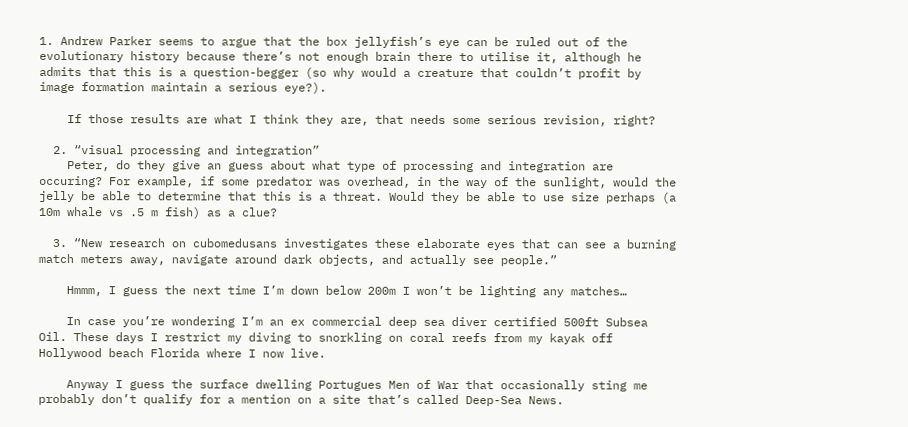1. Andrew Parker seems to argue that the box jellyfish’s eye can be ruled out of the evolutionary history because there’s not enough brain there to utilise it, although he admits that this is a question-begger (so why would a creature that couldn’t profit by image formation maintain a serious eye?).

    If those results are what I think they are, that needs some serious revision, right?

  2. “visual processing and integration”
    Peter, do they give an guess about what type of processing and integration are occuring? For example, if some predator was overhead, in the way of the sunlight, would the jelly be able to determine that this is a threat. Would they be able to use size perhaps (a 10m whale vs .5 m fish) as a clue?

  3. “New research on cubomedusans investigates these elaborate eyes that can see a burning match meters away, navigate around dark objects, and actually see people.”

    Hmmm, I guess the next time I’m down below 200m I won’t be lighting any matches…

    In case you’re wondering I’m an ex commercial deep sea diver certified 500ft Subsea Oil. These days I restrict my diving to snorkling on coral reefs from my kayak off Hollywood beach Florida where I now live.

    Anyway I guess the surface dwelling Portugues Men of War that occasionally sting me probably don’t qualify for a mention on a site that’s called Deep-Sea News.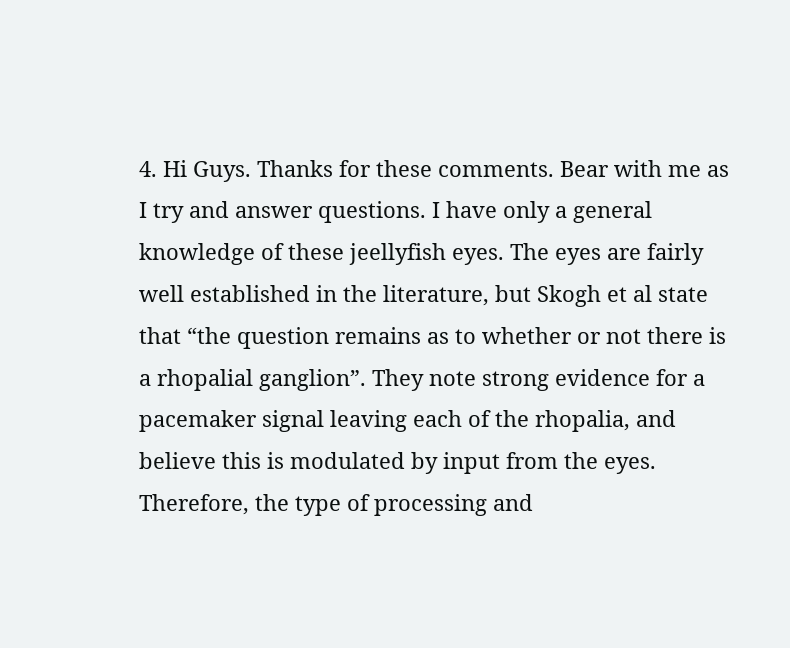4. Hi Guys. Thanks for these comments. Bear with me as I try and answer questions. I have only a general knowledge of these jeellyfish eyes. The eyes are fairly well established in the literature, but Skogh et al state that “the question remains as to whether or not there is a rhopalial ganglion”. They note strong evidence for a pacemaker signal leaving each of the rhopalia, and believe this is modulated by input from the eyes. Therefore, the type of processing and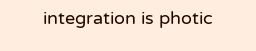integration is photic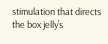stimulation that directs the box jelly’s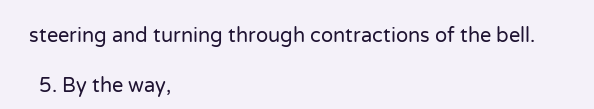steering and turning through contractions of the bell.

  5. By the way,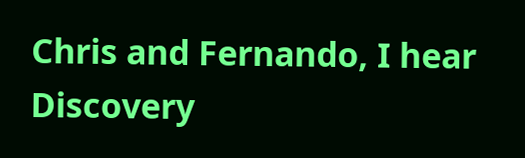Chris and Fernando, I hear Discovery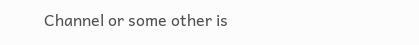Channel or some other is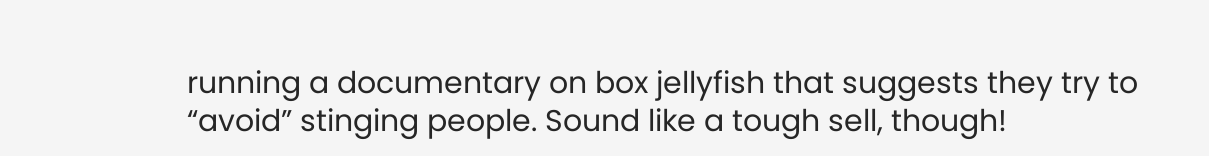running a documentary on box jellyfish that suggests they try to “avoid” stinging people. Sound like a tough sell, though!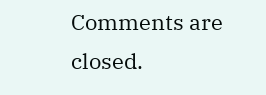Comments are closed.